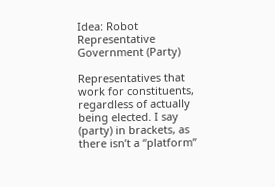Idea: Robot Representative Government (Party)

Representatives that work for constituents, regardless of actually being elected. I say (party) in brackets, as there isn’t a “platform”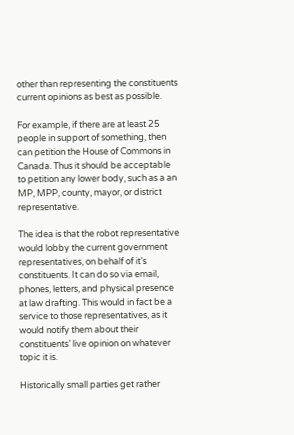other than representing the constituents current opinions as best as possible.

For example, if there are at least 25 people in support of something, then can petition the House of Commons in Canada. Thus it should be acceptable to petition any lower body, such as a an MP, MPP, county, mayor, or district representative.

The idea is that the robot representative would lobby the current government representatives, on behalf of it’s constituents. It can do so via email, phones, letters, and physical presence at law drafting. This would in fact be a service to those representatives, as it would notify them about their constituents’ live opinion on whatever topic it is.

Historically small parties get rather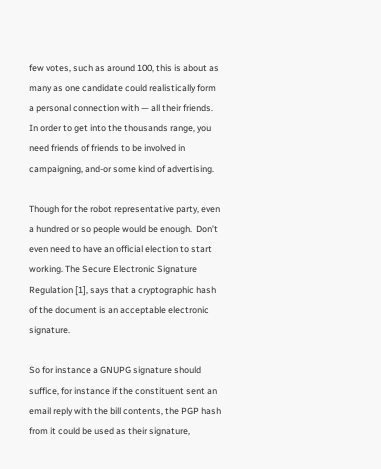few votes, such as around 100, this is about as many as one candidate could realistically form a personal connection with — all their friends.   In order to get into the thousands range, you need friends of friends to be involved in campaigning, and-or some kind of advertising.

Though for the robot representative party, even a hundred or so people would be enough.  Don’t even need to have an official election to start working. The Secure Electronic Signature Regulation [1], says that a cryptographic hash of the document is an acceptable electronic signature.

So for instance a GNUPG signature should suffice, for instance if the constituent sent an email reply with the bill contents, the PGP hash from it could be used as their signature,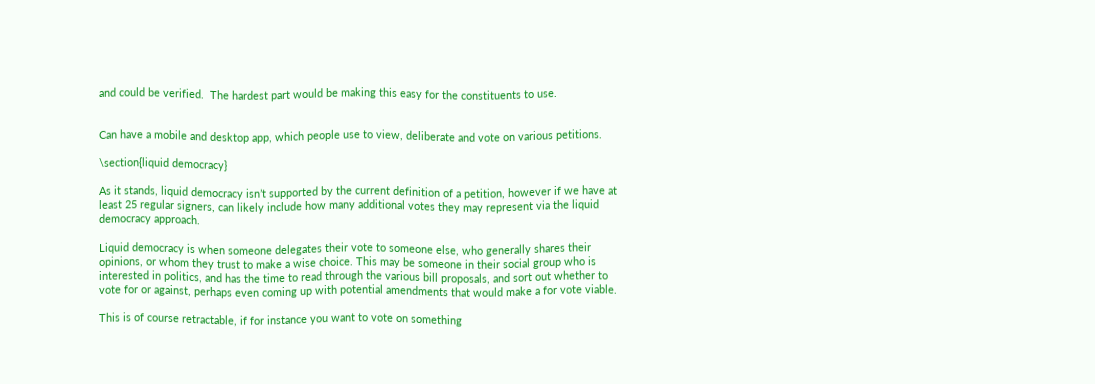and could be verified.  The hardest part would be making this easy for the constituents to use.


Can have a mobile and desktop app, which people use to view, deliberate and vote on various petitions.

\section{liquid democracy}

As it stands, liquid democracy isn’t supported by the current definition of a petition, however if we have at least 25 regular signers, can likely include how many additional votes they may represent via the liquid democracy approach.

Liquid democracy is when someone delegates their vote to someone else, who generally shares their opinions, or whom they trust to make a wise choice. This may be someone in their social group who is interested in politics, and has the time to read through the various bill proposals, and sort out whether to vote for or against, perhaps even coming up with potential amendments that would make a for vote viable.

This is of course retractable, if for instance you want to vote on something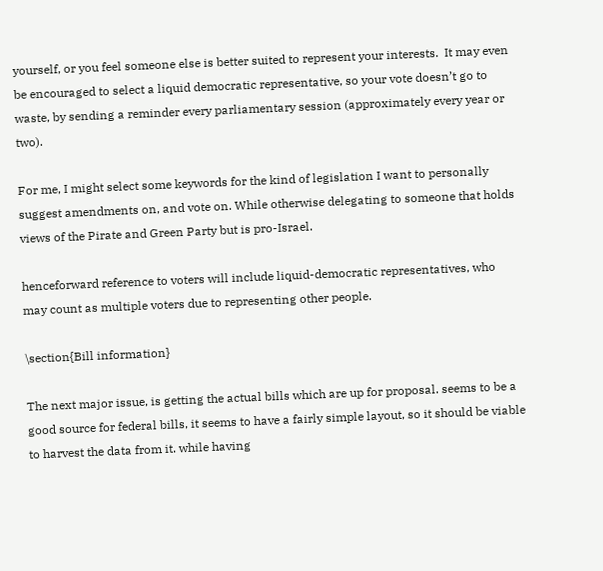yourself, or you feel someone else is better suited to represent your interests.  It may even be encouraged to select a liquid democratic representative, so your vote doesn’t go to waste, by sending a reminder every parliamentary session (approximately every year or two).

For me, I might select some keywords for the kind of legislation I want to personally suggest amendments on, and vote on. While otherwise delegating to someone that holds views of the Pirate and Green Party but is pro-Israel.

henceforward reference to voters will include liquid-democratic representatives, who may count as multiple voters due to representing other people.

\section{Bill information}

The next major issue, is getting the actual bills which are up for proposal. seems to be a good source for federal bills, it seems to have a fairly simple layout, so it should be viable to harvest the data from it. while having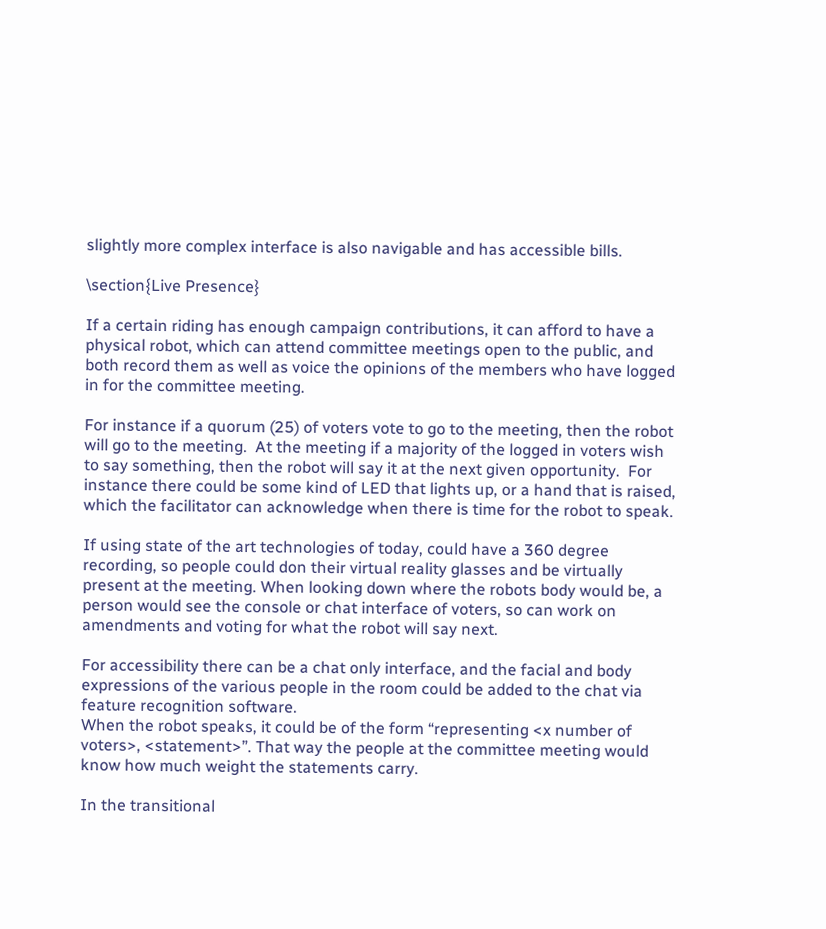slightly more complex interface is also navigable and has accessible bills.

\section{Live Presence}

If a certain riding has enough campaign contributions, it can afford to have a physical robot, which can attend committee meetings open to the public, and both record them as well as voice the opinions of the members who have logged in for the committee meeting.

For instance if a quorum (25) of voters vote to go to the meeting, then the robot will go to the meeting.  At the meeting if a majority of the logged in voters wish to say something, then the robot will say it at the next given opportunity.  For instance there could be some kind of LED that lights up, or a hand that is raised, which the facilitator can acknowledge when there is time for the robot to speak.

If using state of the art technologies of today, could have a 360 degree recording, so people could don their virtual reality glasses and be virtually present at the meeting. When looking down where the robots body would be, a person would see the console or chat interface of voters, so can work on amendments and voting for what the robot will say next.

For accessibility there can be a chat only interface, and the facial and body expressions of the various people in the room could be added to the chat via feature recognition software.
When the robot speaks, it could be of the form “representing <x number of voters>, <statement>”. That way the people at the committee meeting would know how much weight the statements carry.

In the transitional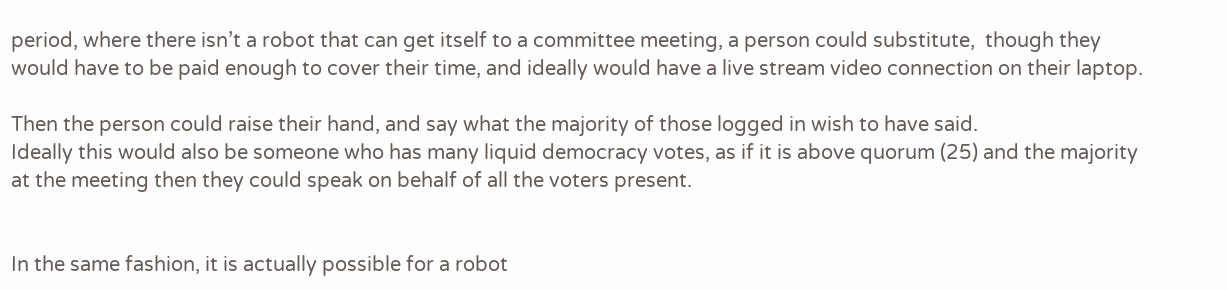period, where there isn’t a robot that can get itself to a committee meeting, a person could substitute,  though they would have to be paid enough to cover their time, and ideally would have a live stream video connection on their laptop.

Then the person could raise their hand, and say what the majority of those logged in wish to have said.
Ideally this would also be someone who has many liquid democracy votes, as if it is above quorum (25) and the majority at the meeting then they could speak on behalf of all the voters present.


In the same fashion, it is actually possible for a robot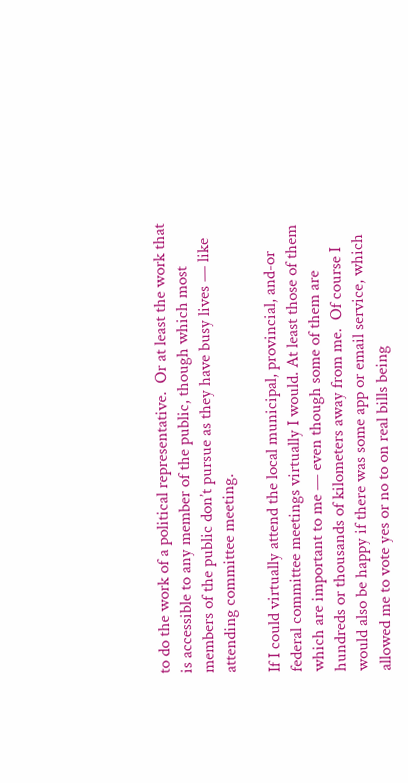to do the work of a political representative.  Or at least the work that is accessible to any member of the public, though which most members of the public don’t pursue as they have busy lives — like attending committee meeting.

If I could virtually attend the local municipal, provincial, and-or federal committee meetings virtually I would. At least those of them which are important to me — even though some of them are hundreds or thousands of kilometers away from me.  Of course I would also be happy if there was some app or email service, which allowed me to vote yes or no to on real bills being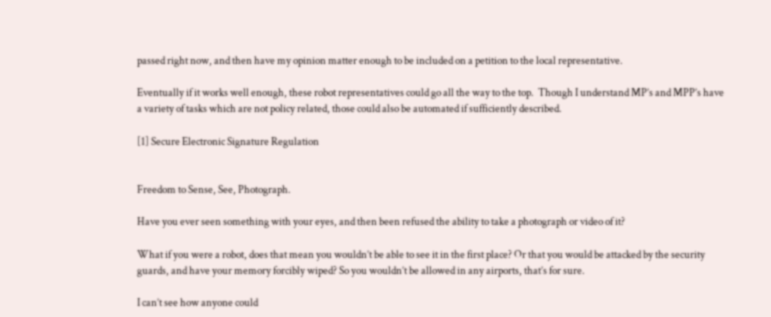passed right now, and then have my opinion matter enough to be included on a petition to the local representative.

Eventually if it works well enough, these robot representatives could go all the way to the top.  Though I understand MP’s and MPP’s have a variety of tasks which are not policy related, those could also be automated if sufficiently described.

[1] Secure Electronic Signature Regulation


Freedom to Sense, See, Photograph.

Have you ever seen something with your eyes, and then been refused the ability to take a photograph or video of it?

What if you were a robot, does that mean you wouldn’t be able to see it in the first place? Or that you would be attacked by the security guards, and have your memory forcibly wiped? So you wouldn’t be allowed in any airports, that’s for sure.

I can’t see how anyone could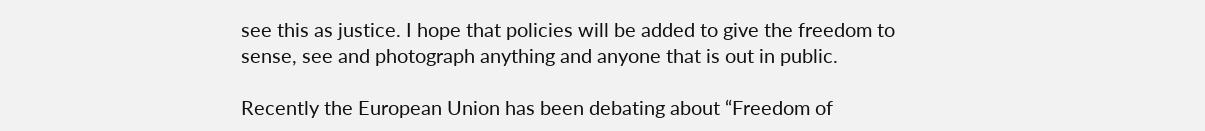see this as justice. I hope that policies will be added to give the freedom to sense, see and photograph anything and anyone that is out in public.

Recently the European Union has been debating about “Freedom of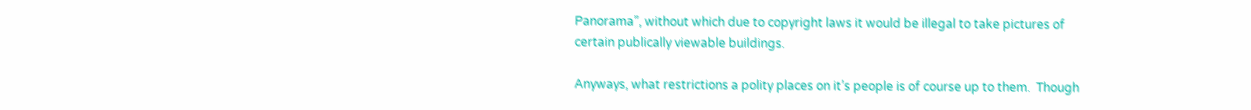Panorama”, without which due to copyright laws it would be illegal to take pictures of certain publically viewable buildings.

Anyways, what restrictions a polity places on it’s people is of course up to them.  Though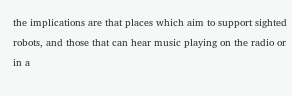the implications are that places which aim to support sighted robots, and those that can hear music playing on the radio or in a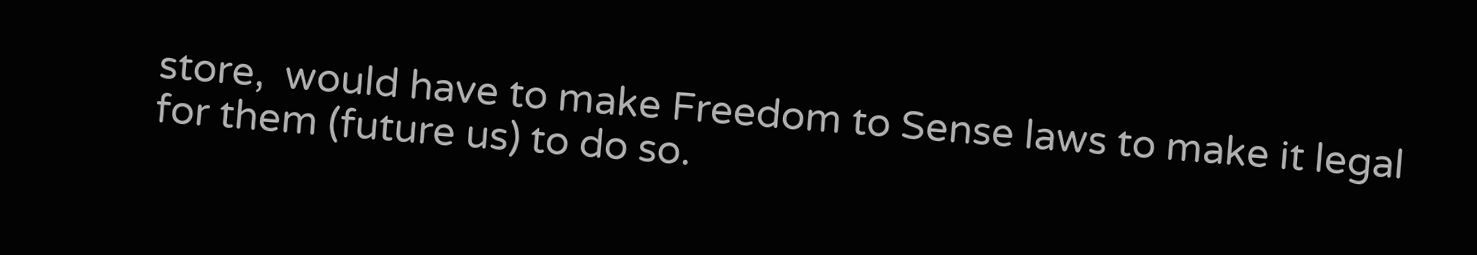store,  would have to make Freedom to Sense laws to make it legal for them (future us) to do so.